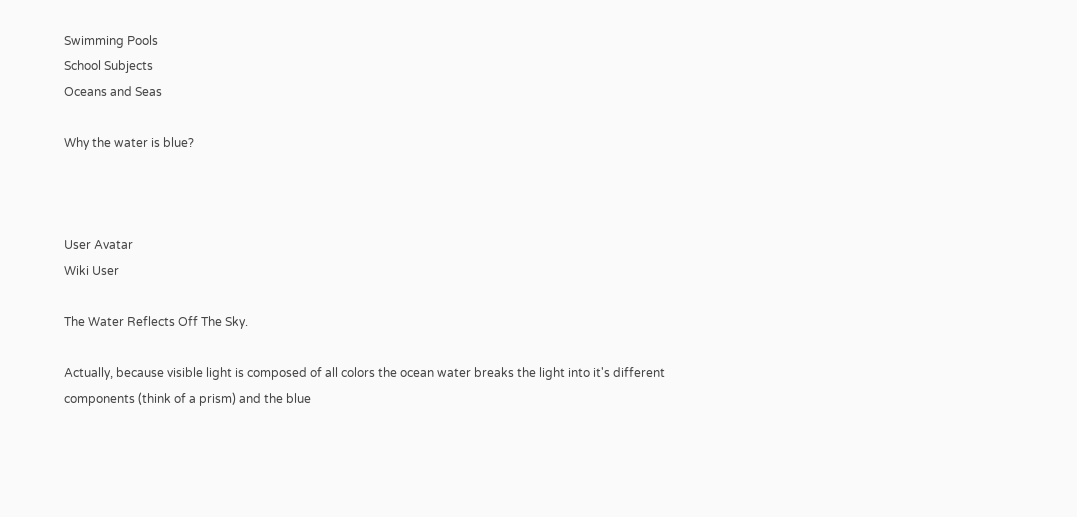Swimming Pools
School Subjects
Oceans and Seas

Why the water is blue?



User Avatar
Wiki User

The Water Reflects Off The Sky.

Actually, because visible light is composed of all colors the ocean water breaks the light into it's different components (think of a prism) and the blue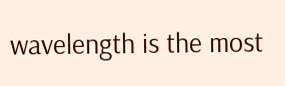wavelength is the most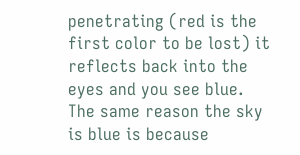penetrating (red is the first color to be lost) it reflects back into the eyes and you see blue. The same reason the sky is blue is because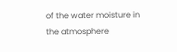of the water moisture in the atmosphere